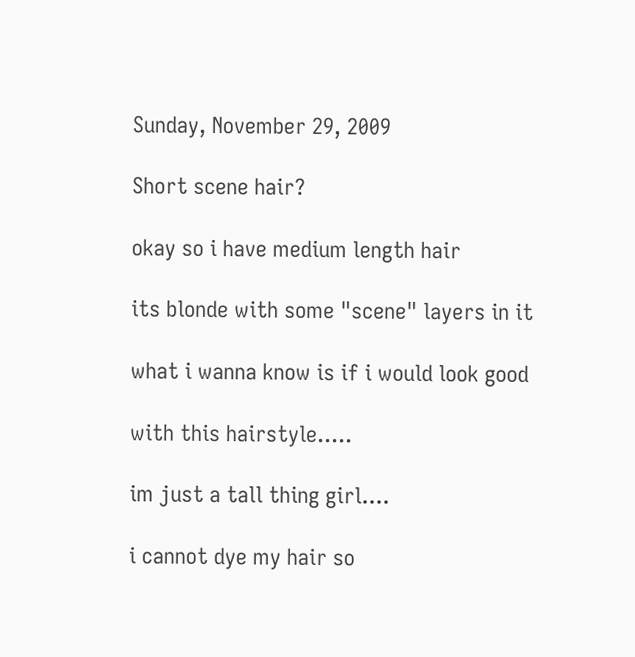Sunday, November 29, 2009

Short scene hair?

okay so i have medium length hair

its blonde with some "scene" layers in it

what i wanna know is if i would look good

with this hairstyle.....

im just a tall thing girl....

i cannot dye my hair so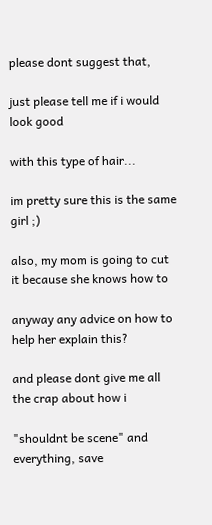please dont suggest that,

just please tell me if i would look good

with this type of hair...

im pretty sure this is the same girl ;)

also, my mom is going to cut it because she knows how to

anyway any advice on how to help her explain this?

and please dont give me all the crap about how i

"shouldnt be scene" and everything, save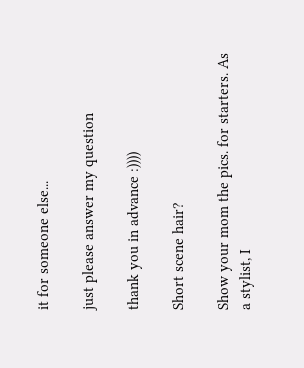it for someone else...

just please answer my question

thank you in advance :))))

Short scene hair?

Show your mom the pics. for starters. As a stylist, I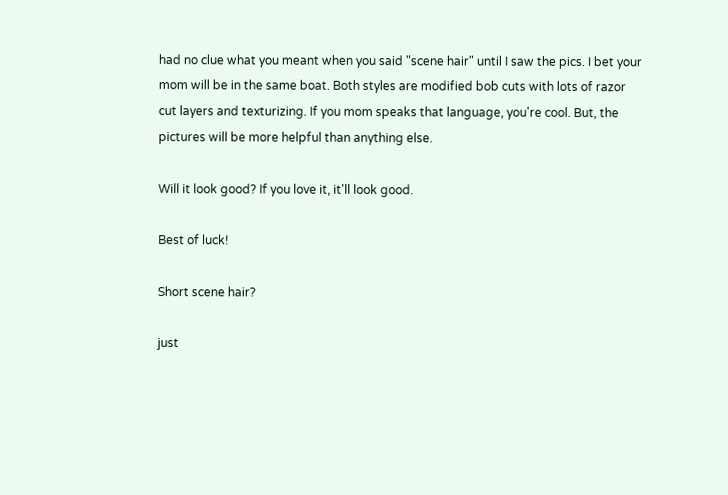had no clue what you meant when you said "scene hair" until I saw the pics. I bet your mom will be in the same boat. Both styles are modified bob cuts with lots of razor cut layers and texturizing. If you mom speaks that language, you're cool. But, the pictures will be more helpful than anything else.

Will it look good? If you love it, it'll look good.

Best of luck!

Short scene hair?

just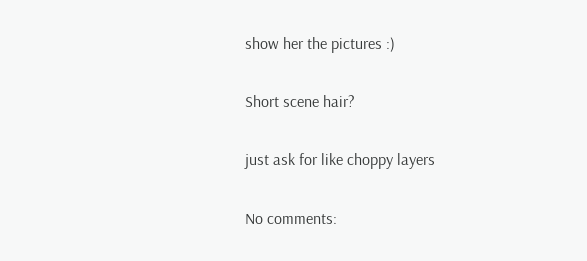show her the pictures :)

Short scene hair?

just ask for like choppy layers

No comments: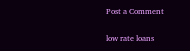Post a Comment

low rate loans